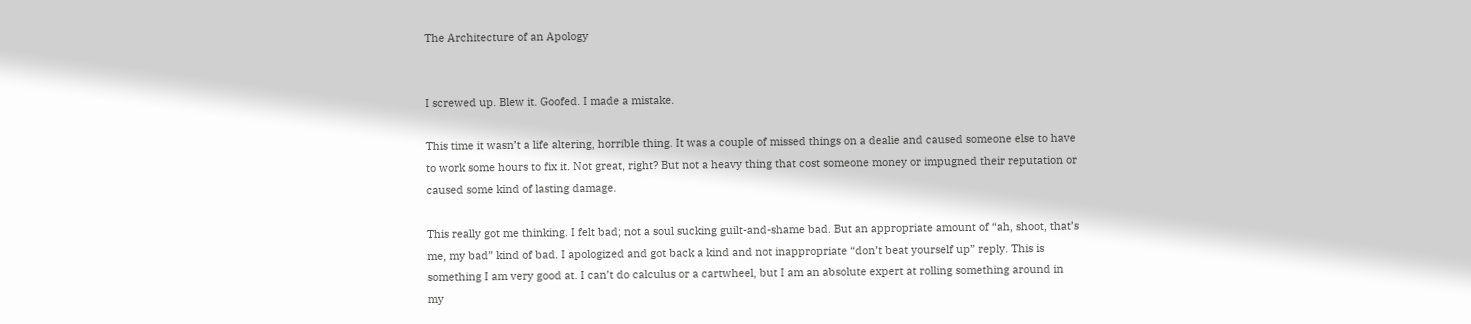The Architecture of an Apology


I screwed up. Blew it. Goofed. I made a mistake.

This time it wasn’t a life altering, horrible thing. It was a couple of missed things on a dealie and caused someone else to have to work some hours to fix it. Not great, right? But not a heavy thing that cost someone money or impugned their reputation or caused some kind of lasting damage.

This really got me thinking. I felt bad; not a soul sucking guilt-and-shame bad. But an appropriate amount of “ah, shoot, that’s me, my bad” kind of bad. I apologized and got back a kind and not inappropriate “don’t beat yourself up” reply. This is something I am very good at. I can’t do calculus or a cartwheel, but I am an absolute expert at rolling something around in my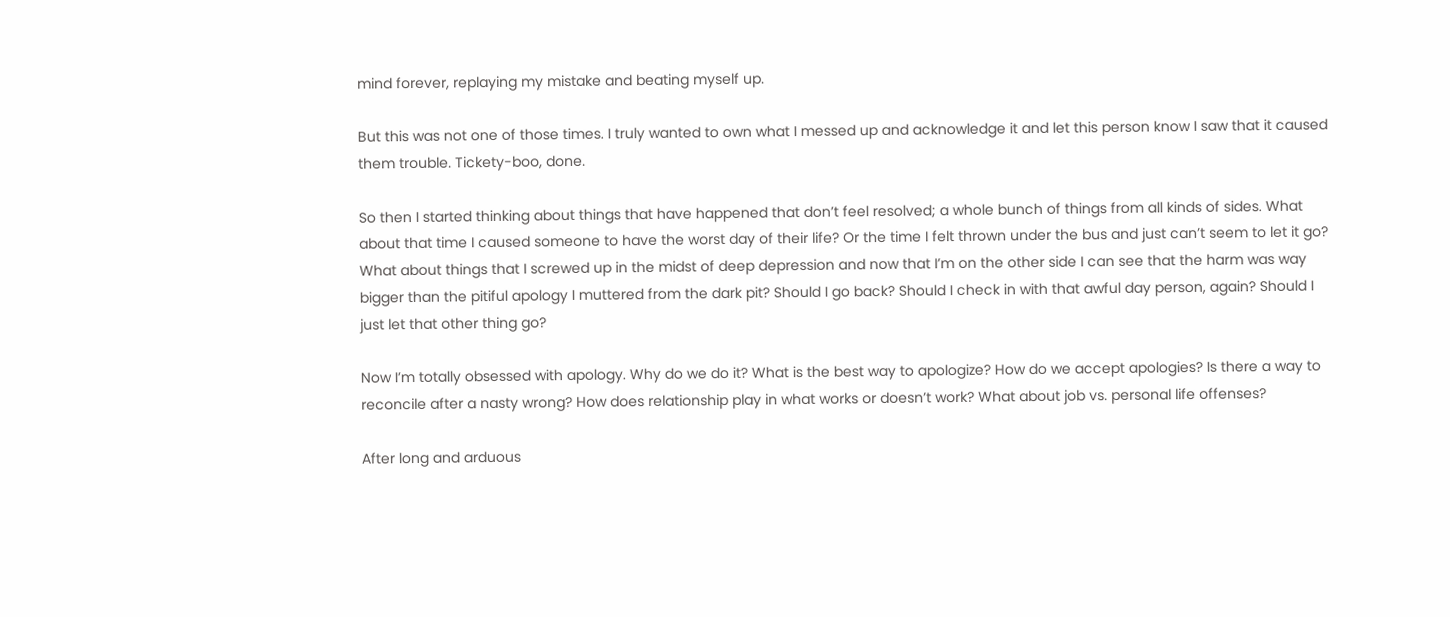mind forever, replaying my mistake and beating myself up.

But this was not one of those times. I truly wanted to own what I messed up and acknowledge it and let this person know I saw that it caused them trouble. Tickety-boo, done.

So then I started thinking about things that have happened that don’t feel resolved; a whole bunch of things from all kinds of sides. What about that time I caused someone to have the worst day of their life? Or the time I felt thrown under the bus and just can’t seem to let it go? What about things that I screwed up in the midst of deep depression and now that I’m on the other side I can see that the harm was way bigger than the pitiful apology I muttered from the dark pit? Should I go back? Should I check in with that awful day person, again? Should I just let that other thing go?

Now I’m totally obsessed with apology. Why do we do it? What is the best way to apologize? How do we accept apologies? Is there a way to reconcile after a nasty wrong? How does relationship play in what works or doesn’t work? What about job vs. personal life offenses?

After long and arduous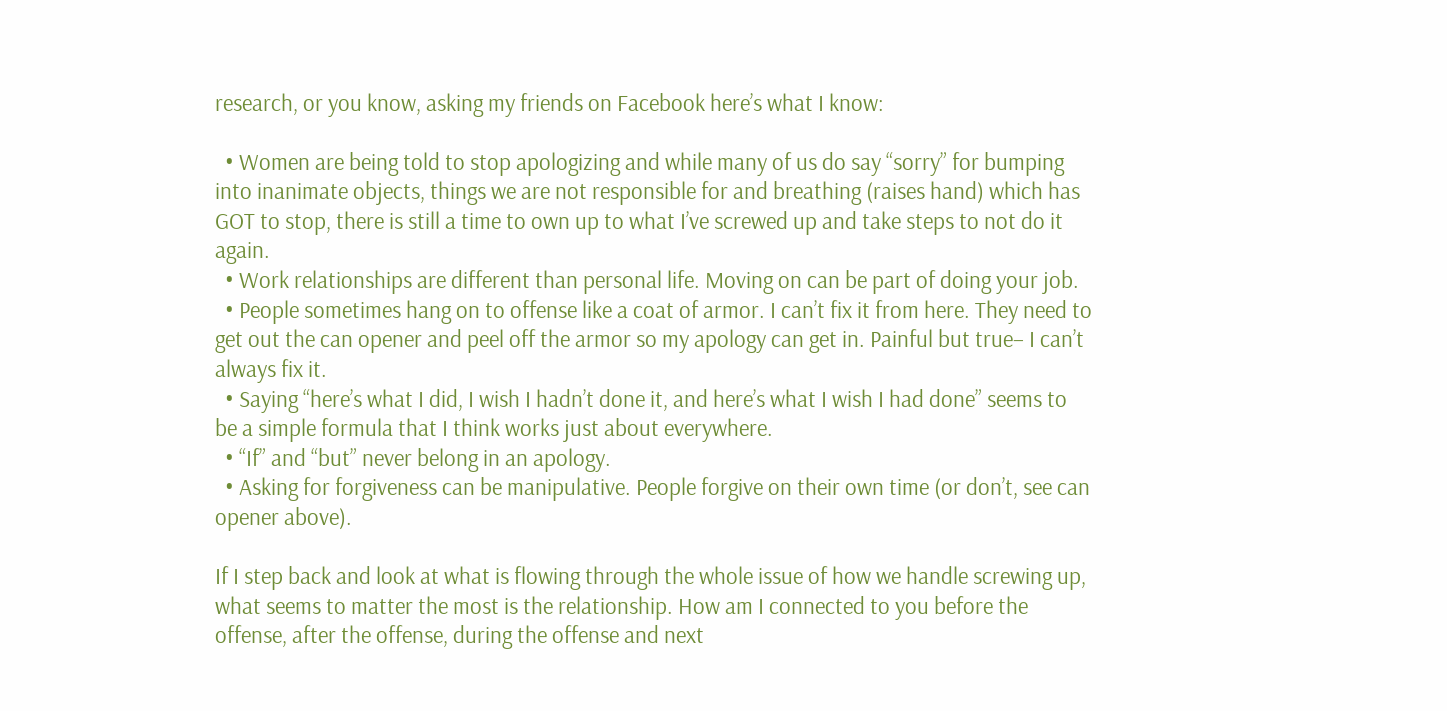research, or you know, asking my friends on Facebook here’s what I know:

  • Women are being told to stop apologizing and while many of us do say “sorry” for bumping into inanimate objects, things we are not responsible for and breathing (raises hand) which has GOT to stop, there is still a time to own up to what I’ve screwed up and take steps to not do it again.
  • Work relationships are different than personal life. Moving on can be part of doing your job.
  • People sometimes hang on to offense like a coat of armor. I can’t fix it from here. They need to get out the can opener and peel off the armor so my apology can get in. Painful but true– I can’t always fix it.
  • Saying “here’s what I did, I wish I hadn’t done it, and here’s what I wish I had done” seems to be a simple formula that I think works just about everywhere.
  • “If” and “but” never belong in an apology.
  • Asking for forgiveness can be manipulative. People forgive on their own time (or don’t, see can opener above).

If I step back and look at what is flowing through the whole issue of how we handle screwing up, what seems to matter the most is the relationship. How am I connected to you before the offense, after the offense, during the offense and next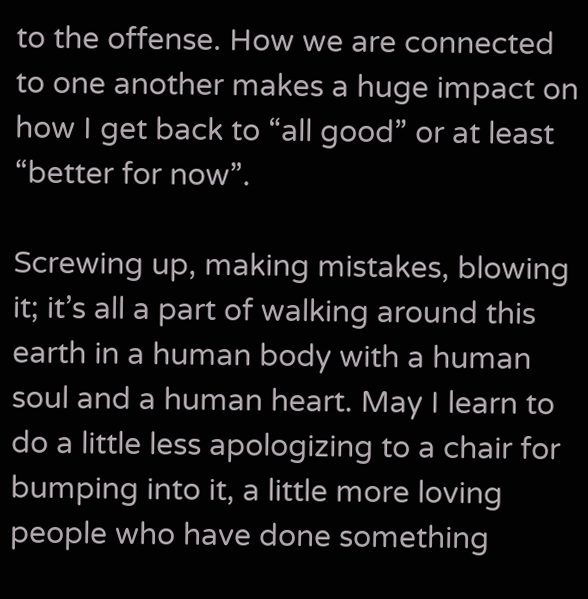to the offense. How we are connected to one another makes a huge impact on how I get back to “all good” or at least “better for now”.

Screwing up, making mistakes, blowing it; it’s all a part of walking around this earth in a human body with a human soul and a human heart. May I learn to do a little less apologizing to a chair for bumping into it, a little more loving people who have done something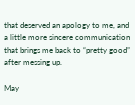that deserved an apology to me, and a little more sincere communication that brings me back to “pretty good” after messing up.

May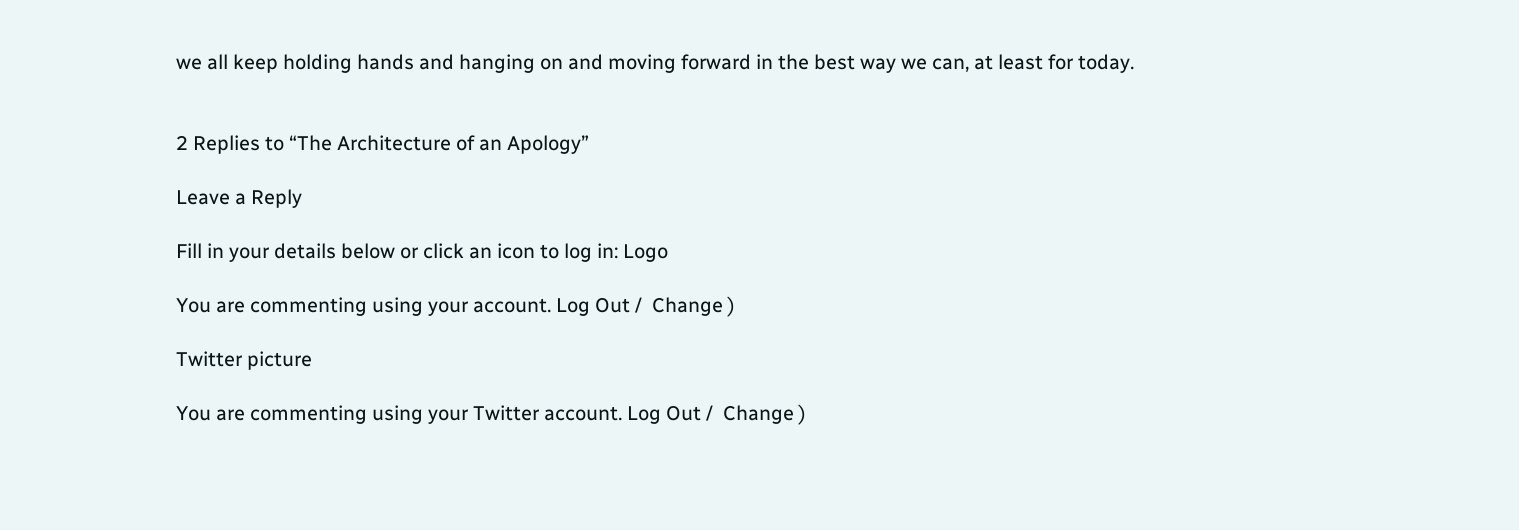we all keep holding hands and hanging on and moving forward in the best way we can, at least for today.


2 Replies to “The Architecture of an Apology”

Leave a Reply

Fill in your details below or click an icon to log in: Logo

You are commenting using your account. Log Out /  Change )

Twitter picture

You are commenting using your Twitter account. Log Out /  Change )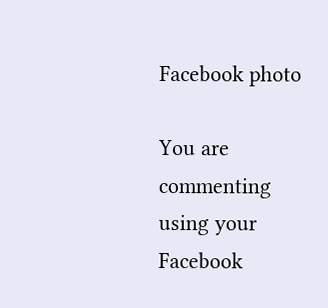Facebook photo

You are commenting using your Facebook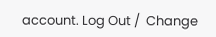account. Log Out /  Change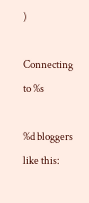)

Connecting to %s

%d bloggers like this: